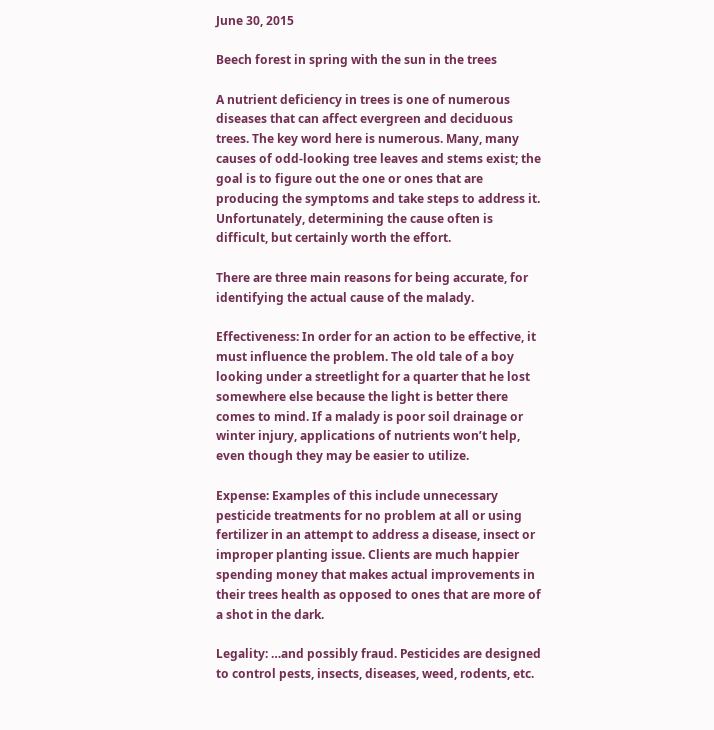June 30, 2015

Beech forest in spring with the sun in the trees

A nutrient deficiency in trees is one of numerous diseases that can affect evergreen and deciduous trees. The key word here is numerous. Many, many causes of odd-looking tree leaves and stems exist; the goal is to figure out the one or ones that are producing the symptoms and take steps to address it. Unfortunately, determining the cause often is difficult, but certainly worth the effort.

There are three main reasons for being accurate, for identifying the actual cause of the malady.

Effectiveness: In order for an action to be effective, it must influence the problem. The old tale of a boy looking under a streetlight for a quarter that he lost somewhere else because the light is better there comes to mind. If a malady is poor soil drainage or winter injury, applications of nutrients won’t help, even though they may be easier to utilize.

Expense: Examples of this include unnecessary pesticide treatments for no problem at all or using fertilizer in an attempt to address a disease, insect or improper planting issue. Clients are much happier spending money that makes actual improvements in their trees health as opposed to ones that are more of a shot in the dark.

Legality: …and possibly fraud. Pesticides are designed to control pests, insects, diseases, weed, rodents, etc.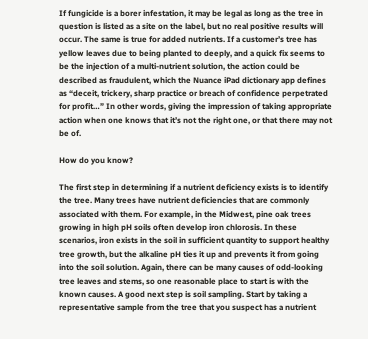If fungicide is a borer infestation, it may be legal as long as the tree in question is listed as a site on the label, but no real positive results will occur. The same is true for added nutrients. If a customer’s tree has yellow leaves due to being planted to deeply, and a quick fix seems to be the injection of a multi-nutrient solution, the action could be described as fraudulent, which the Nuance iPad dictionary app defines as “deceit, trickery, sharp practice or breach of confidence perpetrated for profit…” In other words, giving the impression of taking appropriate action when one knows that it’s not the right one, or that there may not be of.

How do you know?

The first step in determining if a nutrient deficiency exists is to identify the tree. Many trees have nutrient deficiencies that are commonly associated with them. For example, in the Midwest, pine oak trees growing in high pH soils often develop iron chlorosis. In these scenarios, iron exists in the soil in sufficient quantity to support healthy tree growth, but the alkaline pH ties it up and prevents it from going into the soil solution. Again, there can be many causes of odd-looking tree leaves and stems, so one reasonable place to start is with the known causes. A good next step is soil sampling. Start by taking a representative sample from the tree that you suspect has a nutrient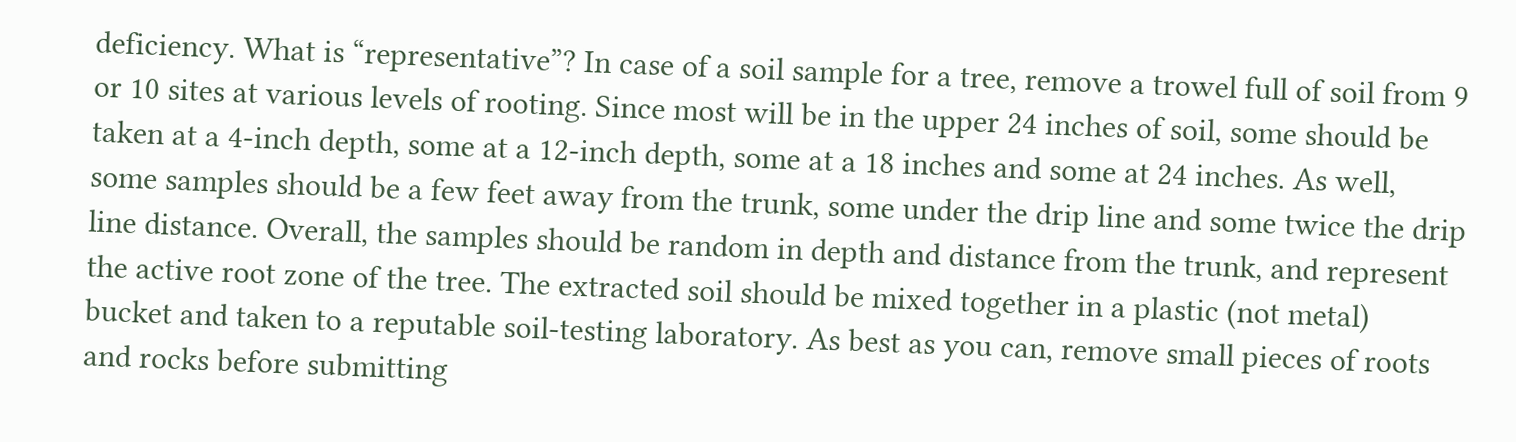deficiency. What is “representative”? In case of a soil sample for a tree, remove a trowel full of soil from 9 or 10 sites at various levels of rooting. Since most will be in the upper 24 inches of soil, some should be taken at a 4-inch depth, some at a 12-inch depth, some at a 18 inches and some at 24 inches. As well, some samples should be a few feet away from the trunk, some under the drip line and some twice the drip line distance. Overall, the samples should be random in depth and distance from the trunk, and represent the active root zone of the tree. The extracted soil should be mixed together in a plastic (not metal) bucket and taken to a reputable soil-testing laboratory. As best as you can, remove small pieces of roots and rocks before submitting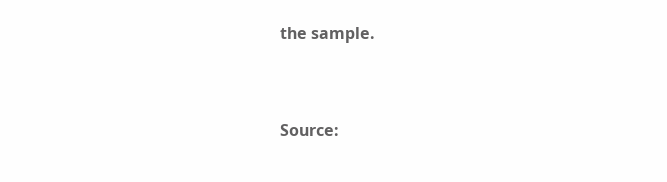the sample.


Source: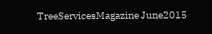TreeServicesMagazine June2015